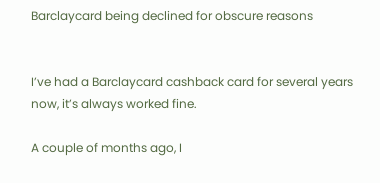Barclaycard being declined for obscure reasons


I’ve had a Barclaycard cashback card for several years now, it’s always worked fine.

A couple of months ago, I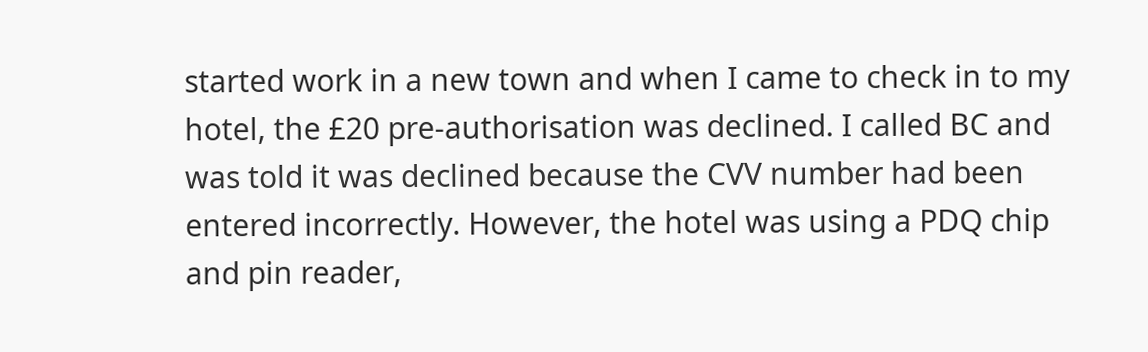started work in a new town and when I came to check in to my hotel, the £20 pre-authorisation was declined. I called BC and was told it was declined because the CVV number had been entered incorrectly. However, the hotel was using a PDQ chip and pin reader,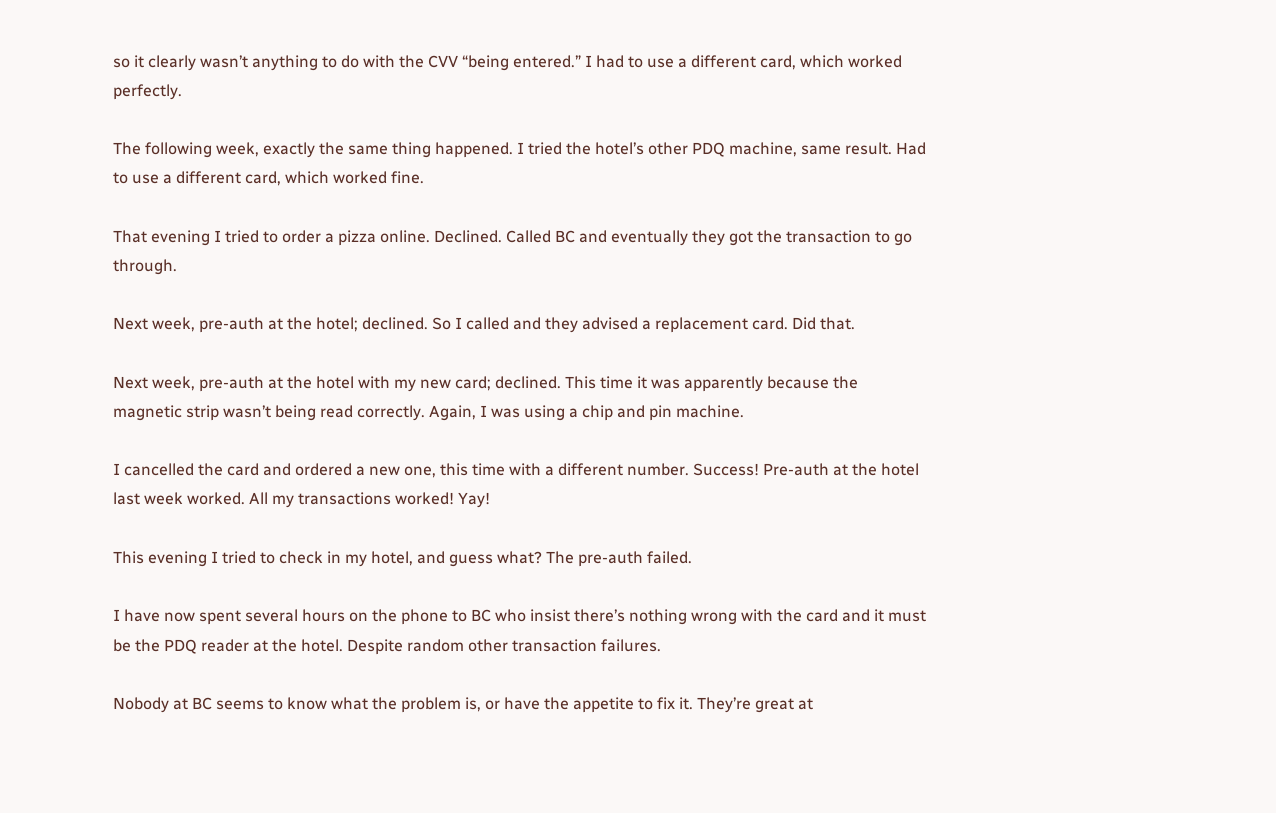so it clearly wasn’t anything to do with the CVV “being entered.” I had to use a different card, which worked perfectly.

The following week, exactly the same thing happened. I tried the hotel’s other PDQ machine, same result. Had to use a different card, which worked fine.

That evening I tried to order a pizza online. Declined. Called BC and eventually they got the transaction to go through.

Next week, pre-auth at the hotel; declined. So I called and they advised a replacement card. Did that.

Next week, pre-auth at the hotel with my new card; declined. This time it was apparently because the magnetic strip wasn’t being read correctly. Again, I was using a chip and pin machine.

I cancelled the card and ordered a new one, this time with a different number. Success! Pre-auth at the hotel last week worked. All my transactions worked! Yay!

This evening I tried to check in my hotel, and guess what? The pre-auth failed.

I have now spent several hours on the phone to BC who insist there’s nothing wrong with the card and it must be the PDQ reader at the hotel. Despite random other transaction failures.

Nobody at BC seems to know what the problem is, or have the appetite to fix it. They’re great at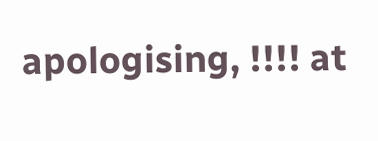apologising, !!!! at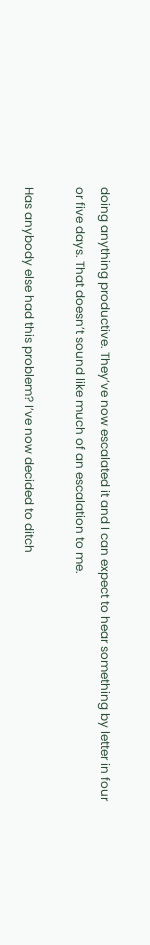doing anything productive. They’ve now escalated it and I can expect to hear something by letter in four or five days. That doesn’t sound like much of an escalation to me.

Has anybody else had this problem? I’ve now decided to ditch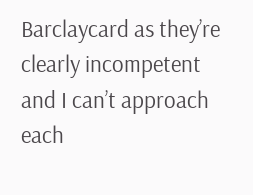Barclaycard as they’re clearly incompetent and I can’t approach each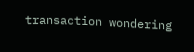transaction wondering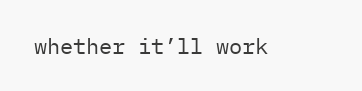whether it’ll work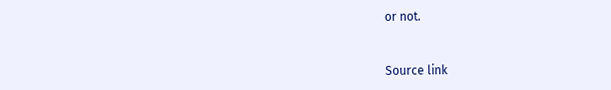or not.


Source link